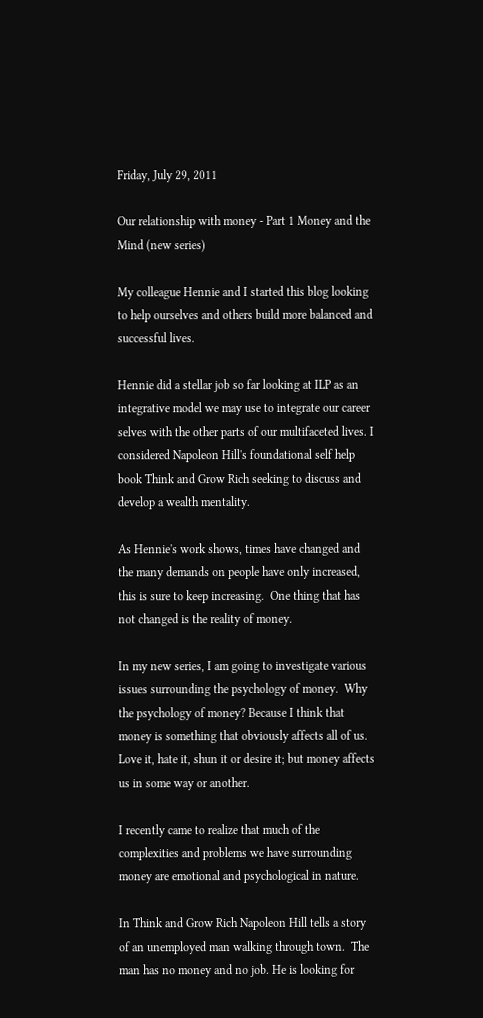Friday, July 29, 2011

Our relationship with money - Part 1 Money and the Mind (new series)

My colleague Hennie and I started this blog looking to help ourselves and others build more balanced and successful lives.

Hennie did a stellar job so far looking at ILP as an integrative model we may use to integrate our career selves with the other parts of our multifaceted lives. I considered Napoleon Hill's foundational self help book Think and Grow Rich seeking to discuss and develop a wealth mentality.

As Hennie's work shows, times have changed and the many demands on people have only increased, this is sure to keep increasing.  One thing that has not changed is the reality of money.

In my new series, I am going to investigate various issues surrounding the psychology of money.  Why the psychology of money? Because I think that money is something that obviously affects all of us. Love it, hate it, shun it or desire it; but money affects us in some way or another.

I recently came to realize that much of the complexities and problems we have surrounding money are emotional and psychological in nature.

In Think and Grow Rich Napoleon Hill tells a story of an unemployed man walking through town.  The man has no money and no job. He is looking for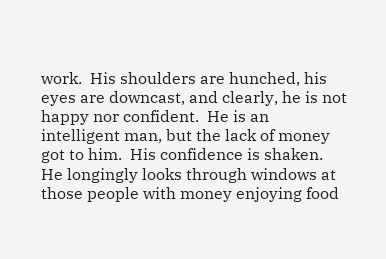work.  His shoulders are hunched, his eyes are downcast, and clearly, he is not happy nor confident.  He is an intelligent man, but the lack of money got to him.  His confidence is shaken.  He longingly looks through windows at those people with money enjoying food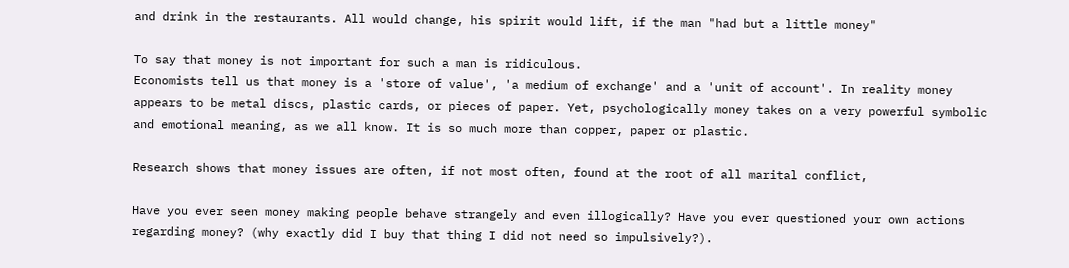and drink in the restaurants. All would change, his spirit would lift, if the man "had but a little money"

To say that money is not important for such a man is ridiculous.
Economists tell us that money is a 'store of value', 'a medium of exchange' and a 'unit of account'. In reality money appears to be metal discs, plastic cards, or pieces of paper. Yet, psychologically money takes on a very powerful symbolic and emotional meaning, as we all know. It is so much more than copper, paper or plastic.

Research shows that money issues are often, if not most often, found at the root of all marital conflict,

Have you ever seen money making people behave strangely and even illogically? Have you ever questioned your own actions regarding money? (why exactly did I buy that thing I did not need so impulsively?).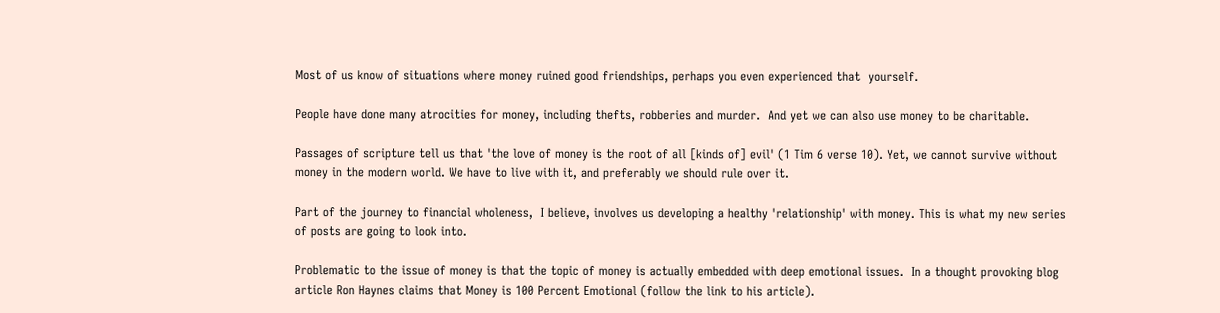Most of us know of situations where money ruined good friendships, perhaps you even experienced that  yourself.

People have done many atrocities for money, including thefts, robberies and murder.  And yet we can also use money to be charitable.

Passages of scripture tell us that 'the love of money is the root of all [kinds of] evil' (1 Tim 6 verse 10). Yet, we cannot survive without money in the modern world. We have to live with it, and preferably we should rule over it.

Part of the journey to financial wholeness,  I believe, involves us developing a healthy 'relationship' with money. This is what my new series of posts are going to look into.

Problematic to the issue of money is that the topic of money is actually embedded with deep emotional issues.  In a thought provoking blog article Ron Haynes claims that Money is 100 Percent Emotional (follow the link to his article).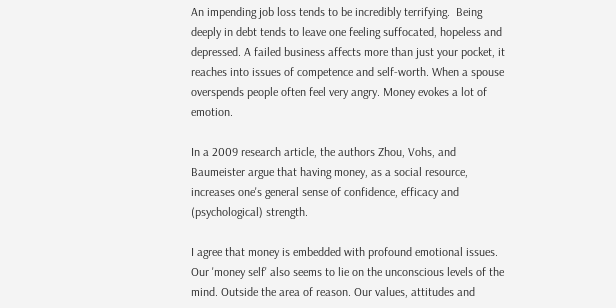An impending job loss tends to be incredibly terrifying.  Being deeply in debt tends to leave one feeling suffocated, hopeless and depressed. A failed business affects more than just your pocket, it reaches into issues of competence and self-worth. When a spouse overspends people often feel very angry. Money evokes a lot of emotion.

In a 2009 research article, the authors Zhou, Vohs, and Baumeister argue that having money, as a social resource, increases one's general sense of confidence, efficacy and (psychological) strength.

I agree that money is embedded with profound emotional issues.  Our 'money self' also seems to lie on the unconscious levels of the mind. Outside the area of reason. Our values, attitudes and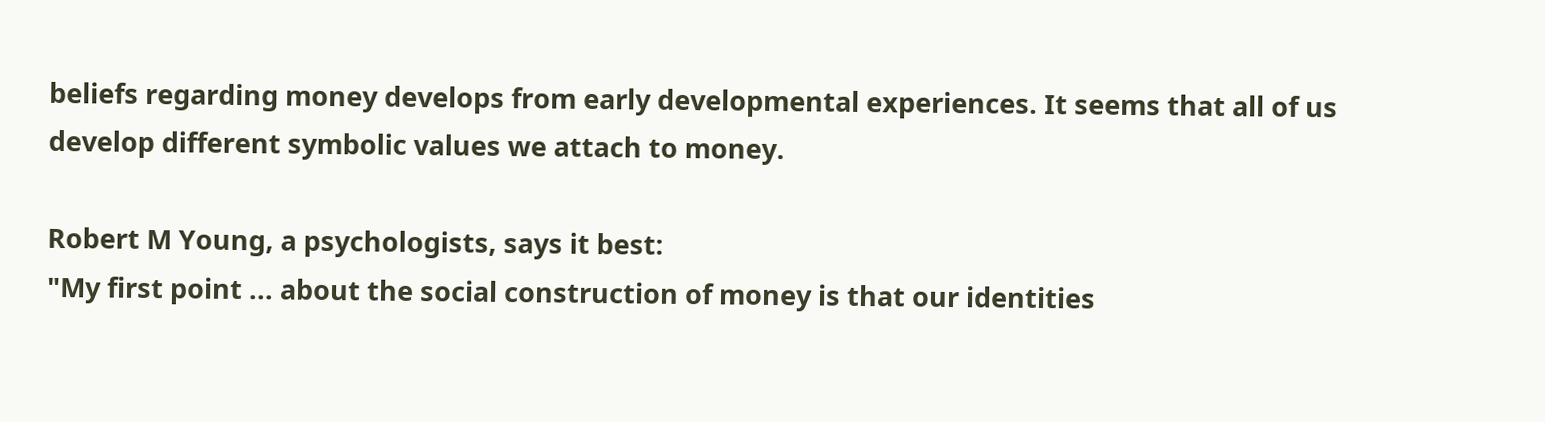beliefs regarding money develops from early developmental experiences. It seems that all of us develop different symbolic values we attach to money.

Robert M Young, a psychologists, says it best:
"My first point ... about the social construction of money is that our identities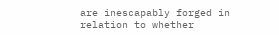are inescapably forged in relation to whether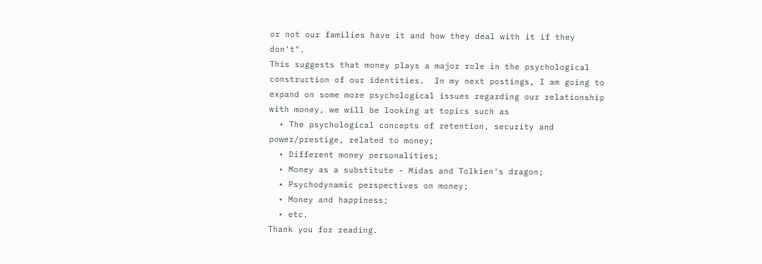or not our families have it and how they deal with it if they don't".
This suggests that money plays a major role in the psychological construction of our identities.  In my next postings, I am going to expand on some more psychological issues regarding our relationship with money, we will be looking at topics such as
  • The psychological concepts of retention, security and power/prestige, related to money;
  • Different money personalities;
  • Money as a substitute - Midas and Tolkien's dragon;
  • Psychodynamic perspectives on money;
  • Money and happiness;
  • etc.
Thank you for reading.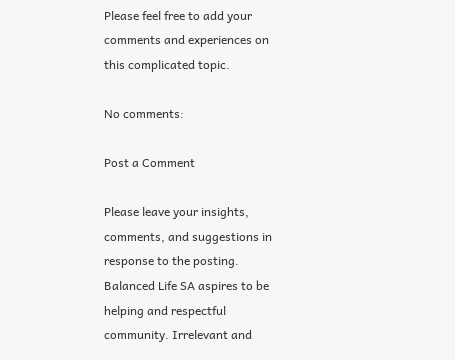Please feel free to add your comments and experiences on this complicated topic.

No comments:

Post a Comment

Please leave your insights, comments, and suggestions in response to the posting. Balanced Life SA aspires to be helping and respectful community. Irrelevant and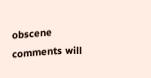obscene comments will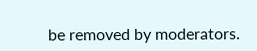be removed by moderators.